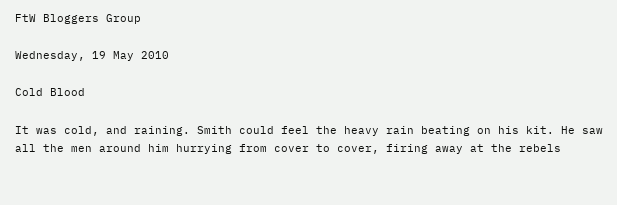FtW Bloggers Group

Wednesday, 19 May 2010

Cold Blood

It was cold, and raining. Smith could feel the heavy rain beating on his kit. He saw all the men around him hurrying from cover to cover, firing away at the rebels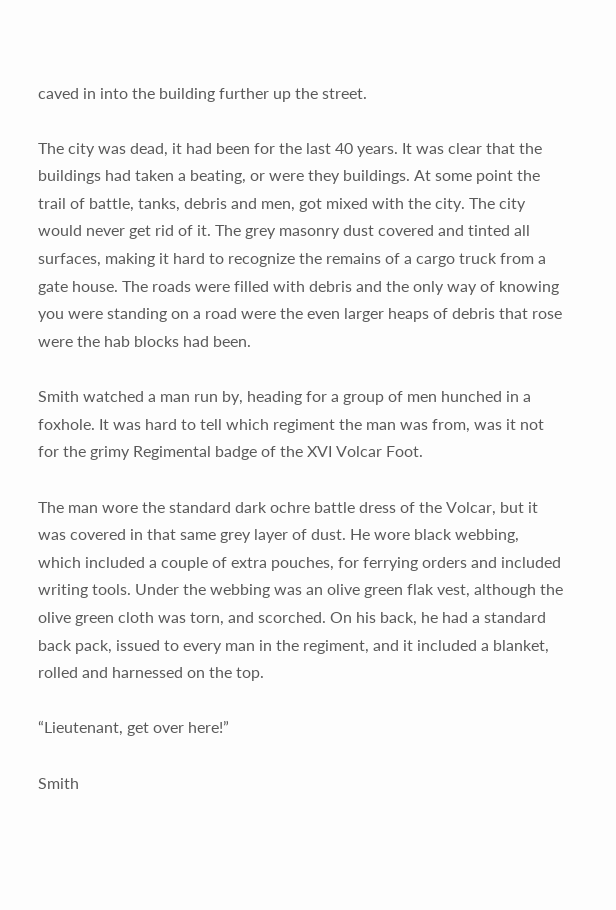caved in into the building further up the street.

The city was dead, it had been for the last 40 years. It was clear that the buildings had taken a beating, or were they buildings. At some point the trail of battle, tanks, debris and men, got mixed with the city. The city would never get rid of it. The grey masonry dust covered and tinted all surfaces, making it hard to recognize the remains of a cargo truck from a gate house. The roads were filled with debris and the only way of knowing you were standing on a road were the even larger heaps of debris that rose were the hab blocks had been.

Smith watched a man run by, heading for a group of men hunched in a foxhole. It was hard to tell which regiment the man was from, was it not for the grimy Regimental badge of the XVI Volcar Foot.

The man wore the standard dark ochre battle dress of the Volcar, but it was covered in that same grey layer of dust. He wore black webbing, which included a couple of extra pouches, for ferrying orders and included writing tools. Under the webbing was an olive green flak vest, although the olive green cloth was torn, and scorched. On his back, he had a standard back pack, issued to every man in the regiment, and it included a blanket, rolled and harnessed on the top.

“Lieutenant, get over here!”

Smith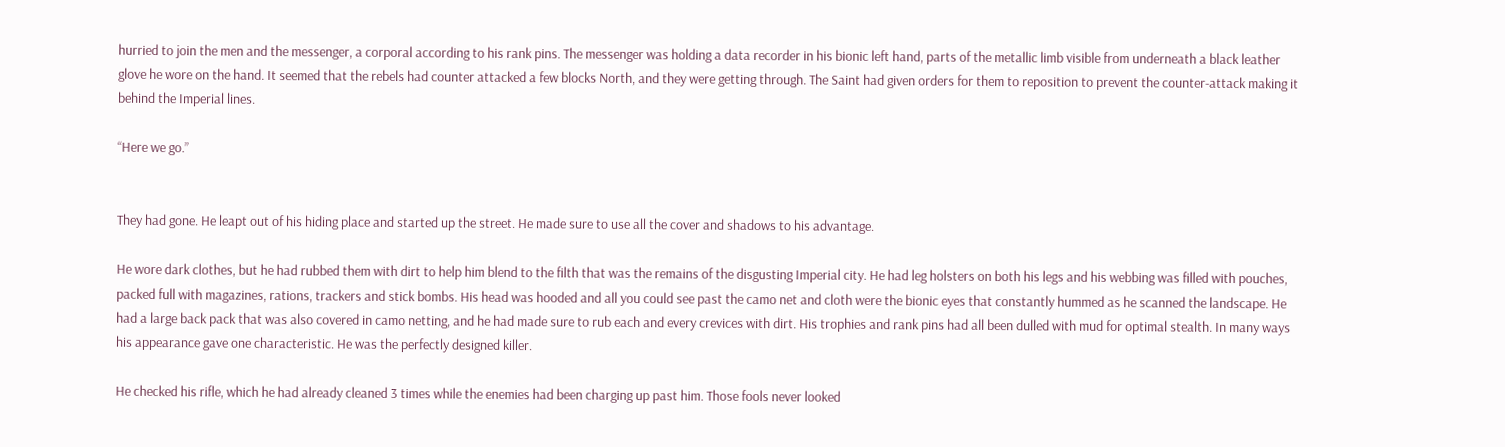hurried to join the men and the messenger, a corporal according to his rank pins. The messenger was holding a data recorder in his bionic left hand, parts of the metallic limb visible from underneath a black leather glove he wore on the hand. It seemed that the rebels had counter attacked a few blocks North, and they were getting through. The Saint had given orders for them to reposition to prevent the counter-attack making it behind the Imperial lines.

“Here we go.”


They had gone. He leapt out of his hiding place and started up the street. He made sure to use all the cover and shadows to his advantage.

He wore dark clothes, but he had rubbed them with dirt to help him blend to the filth that was the remains of the disgusting Imperial city. He had leg holsters on both his legs and his webbing was filled with pouches, packed full with magazines, rations, trackers and stick bombs. His head was hooded and all you could see past the camo net and cloth were the bionic eyes that constantly hummed as he scanned the landscape. He had a large back pack that was also covered in camo netting, and he had made sure to rub each and every crevices with dirt. His trophies and rank pins had all been dulled with mud for optimal stealth. In many ways his appearance gave one characteristic. He was the perfectly designed killer.

He checked his rifle, which he had already cleaned 3 times while the enemies had been charging up past him. Those fools never looked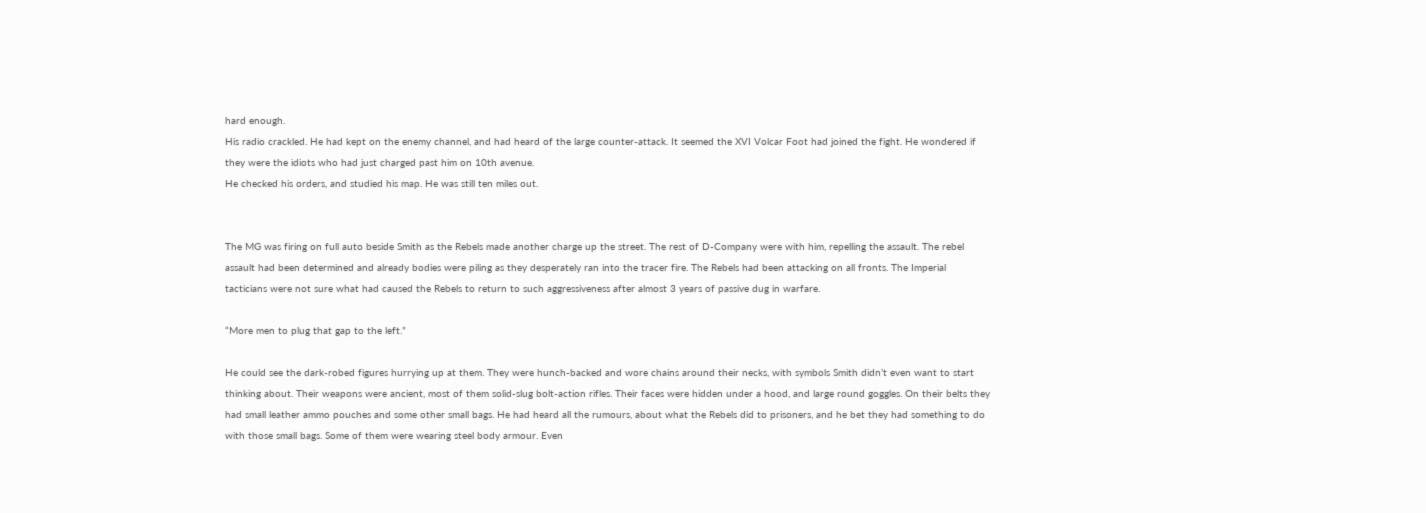hard enough.
His radio crackled. He had kept on the enemy channel, and had heard of the large counter-attack. It seemed the XVI Volcar Foot had joined the fight. He wondered if they were the idiots who had just charged past him on 10th avenue.
He checked his orders, and studied his map. He was still ten miles out.


The MG was firing on full auto beside Smith as the Rebels made another charge up the street. The rest of D-Company were with him, repelling the assault. The rebel assault had been determined and already bodies were piling as they desperately ran into the tracer fire. The Rebels had been attacking on all fronts. The Imperial tacticians were not sure what had caused the Rebels to return to such aggressiveness after almost 3 years of passive dug in warfare.

“More men to plug that gap to the left.”

He could see the dark-robed figures hurrying up at them. They were hunch-backed and wore chains around their necks, with symbols Smith didn’t even want to start thinking about. Their weapons were ancient, most of them solid-slug bolt-action rifles. Their faces were hidden under a hood, and large round goggles. On their belts they had small leather ammo pouches and some other small bags. He had heard all the rumours, about what the Rebels did to prisoners, and he bet they had something to do with those small bags. Some of them were wearing steel body armour. Even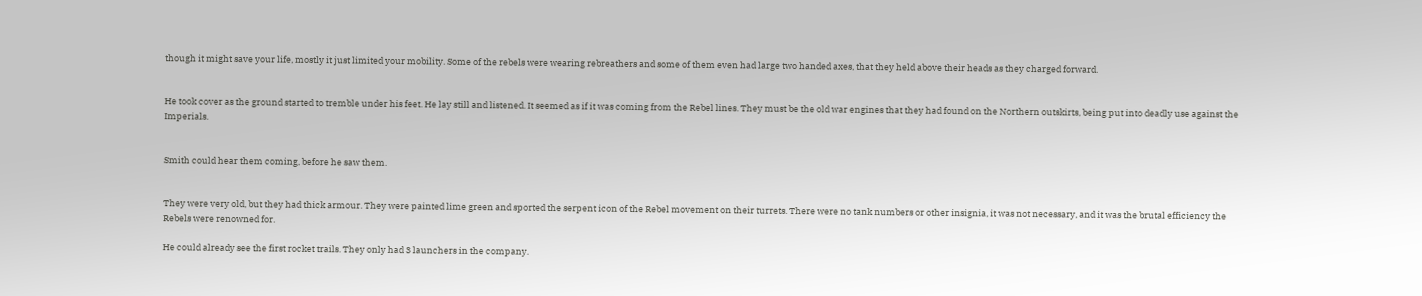though it might save your life, mostly it just limited your mobility. Some of the rebels were wearing rebreathers and some of them even had large two handed axes, that they held above their heads as they charged forward.


He took cover as the ground started to tremble under his feet. He lay still and listened. It seemed as if it was coming from the Rebel lines. They must be the old war engines that they had found on the Northern outskirts, being put into deadly use against the Imperials.


Smith could hear them coming, before he saw them.


They were very old, but they had thick armour. They were painted lime green and sported the serpent icon of the Rebel movement on their turrets. There were no tank numbers or other insignia, it was not necessary, and it was the brutal efficiency the Rebels were renowned for.

He could already see the first rocket trails. They only had 3 launchers in the company.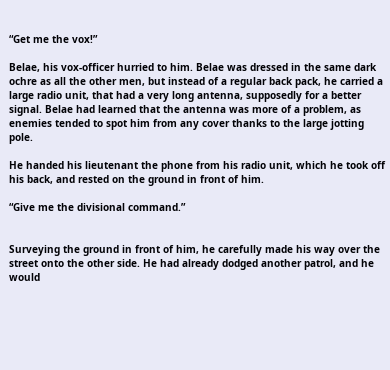“Get me the vox!”

Belae, his vox-officer hurried to him. Belae was dressed in the same dark ochre as all the other men, but instead of a regular back pack, he carried a large radio unit, that had a very long antenna, supposedly for a better signal. Belae had learned that the antenna was more of a problem, as enemies tended to spot him from any cover thanks to the large jotting pole.

He handed his lieutenant the phone from his radio unit, which he took off his back, and rested on the ground in front of him.

“Give me the divisional command.”


Surveying the ground in front of him, he carefully made his way over the street onto the other side. He had already dodged another patrol, and he would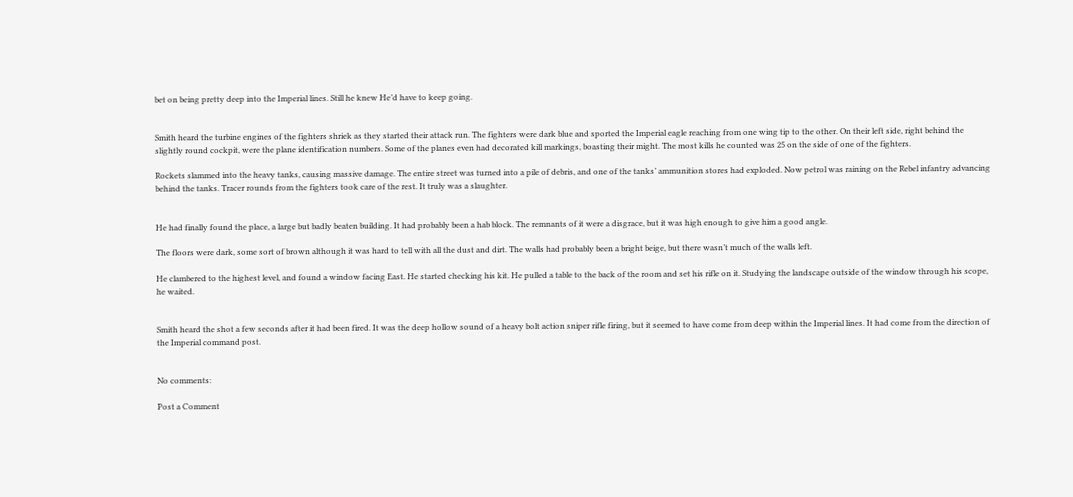bet on being pretty deep into the Imperial lines. Still he knew He’d have to keep going.


Smith heard the turbine engines of the fighters shriek as they started their attack run. The fighters were dark blue and sported the Imperial eagle reaching from one wing tip to the other. On their left side, right behind the slightly round cockpit, were the plane identification numbers. Some of the planes even had decorated kill markings, boasting their might. The most kills he counted was 25 on the side of one of the fighters.

Rockets slammed into the heavy tanks, causing massive damage. The entire street was turned into a pile of debris, and one of the tanks’ ammunition stores had exploded. Now petrol was raining on the Rebel infantry advancing behind the tanks. Tracer rounds from the fighters took care of the rest. It truly was a slaughter.


He had finally found the place, a large but badly beaten building. It had probably been a hab block. The remnants of it were a disgrace, but it was high enough to give him a good angle.

The floors were dark, some sort of brown although it was hard to tell with all the dust and dirt. The walls had probably been a bright beige, but there wasn’t much of the walls left.

He clambered to the highest level, and found a window facing East. He started checking his kit. He pulled a table to the back of the room and set his rifle on it. Studying the landscape outside of the window through his scope, he waited.


Smith heard the shot a few seconds after it had been fired. It was the deep hollow sound of a heavy bolt action sniper rifle firing, but it seemed to have come from deep within the Imperial lines. It had come from the direction of the Imperial command post.


No comments:

Post a Comment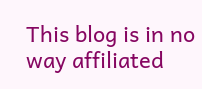This blog is in no way affiliated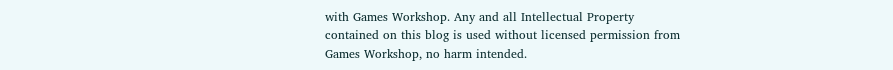with Games Workshop. Any and all Intellectual Property contained on this blog is used without licensed permission from Games Workshop, no harm intended.